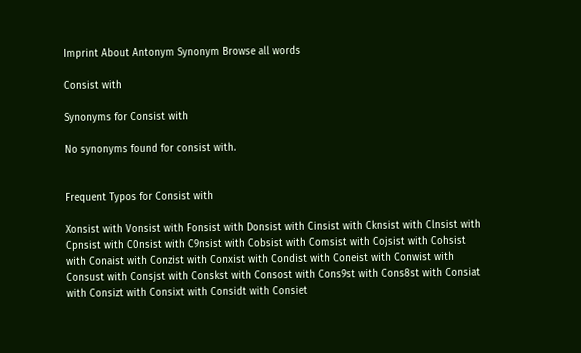Imprint About Antonym Synonym Browse all words

Consist with

Synonyms for Consist with

No synonyms found for consist with.


Frequent Typos for Consist with

Xonsist with Vonsist with Fonsist with Donsist with Cinsist with Cknsist with Clnsist with Cpnsist with C0nsist with C9nsist with Cobsist with Comsist with Cojsist with Cohsist with Conaist with Conzist with Conxist with Condist with Coneist with Conwist with Consust with Consjst with Conskst with Consost with Cons9st with Cons8st with Consiat with Consizt with Consixt with Considt with Consiet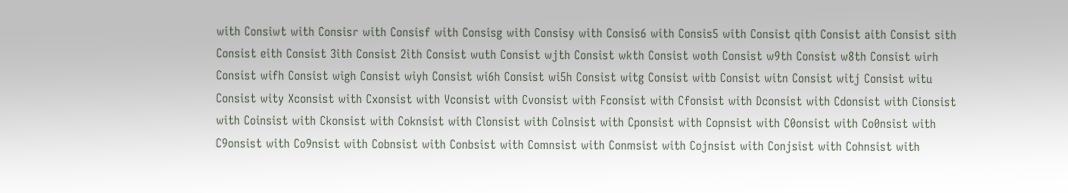with Consiwt with Consisr with Consisf with Consisg with Consisy with Consis6 with Consis5 with Consist qith Consist aith Consist sith Consist eith Consist 3ith Consist 2ith Consist wuth Consist wjth Consist wkth Consist woth Consist w9th Consist w8th Consist wirh Consist wifh Consist wigh Consist wiyh Consist wi6h Consist wi5h Consist witg Consist witb Consist witn Consist witj Consist witu Consist wity Xconsist with Cxonsist with Vconsist with Cvonsist with Fconsist with Cfonsist with Dconsist with Cdonsist with Cionsist with Coinsist with Ckonsist with Coknsist with Clonsist with Colnsist with Cponsist with Copnsist with C0onsist with Co0nsist with C9onsist with Co9nsist with Cobnsist with Conbsist with Comnsist with Conmsist with Cojnsist with Conjsist with Cohnsist with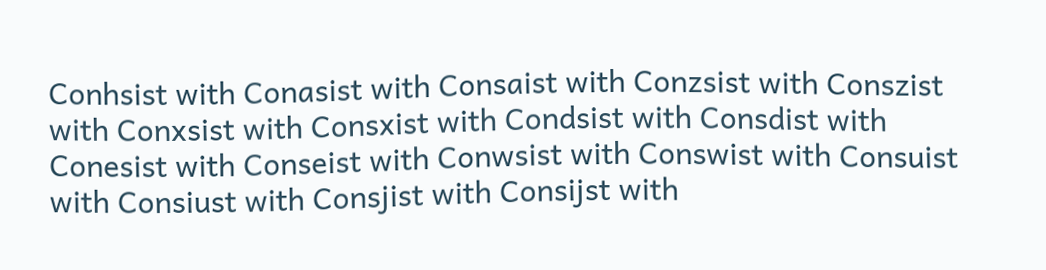Conhsist with Conasist with Consaist with Conzsist with Conszist with Conxsist with Consxist with Condsist with Consdist with Conesist with Conseist with Conwsist with Conswist with Consuist with Consiust with Consjist with Consijst with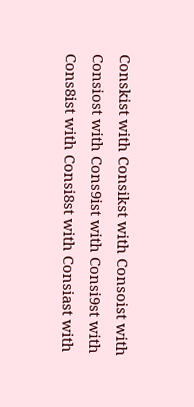Conskist with Consikst with Consoist with Consiost with Cons9ist with Consi9st with Cons8ist with Consi8st with Consiast with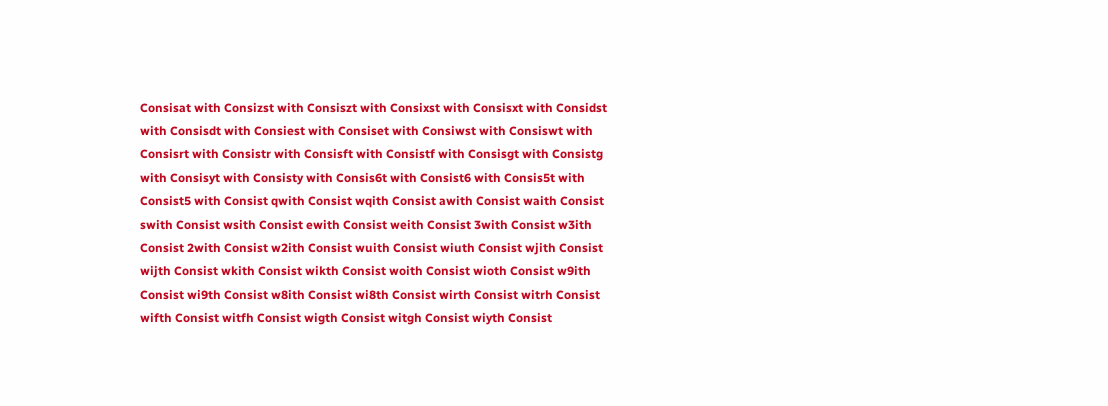Consisat with Consizst with Consiszt with Consixst with Consisxt with Considst with Consisdt with Consiest with Consiset with Consiwst with Consiswt with Consisrt with Consistr with Consisft with Consistf with Consisgt with Consistg with Consisyt with Consisty with Consis6t with Consist6 with Consis5t with Consist5 with Consist qwith Consist wqith Consist awith Consist waith Consist swith Consist wsith Consist ewith Consist weith Consist 3with Consist w3ith Consist 2with Consist w2ith Consist wuith Consist wiuth Consist wjith Consist wijth Consist wkith Consist wikth Consist woith Consist wioth Consist w9ith Consist wi9th Consist w8ith Consist wi8th Consist wirth Consist witrh Consist wifth Consist witfh Consist wigth Consist witgh Consist wiyth Consist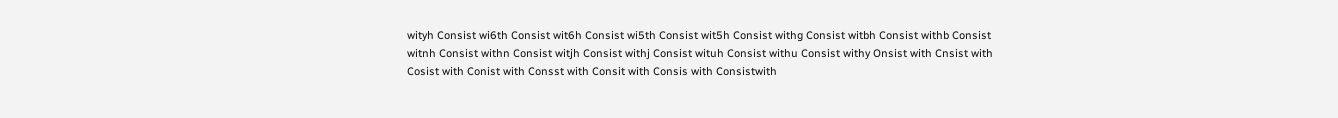wityh Consist wi6th Consist wit6h Consist wi5th Consist wit5h Consist withg Consist witbh Consist withb Consist witnh Consist withn Consist witjh Consist withj Consist wituh Consist withu Consist withy Onsist with Cnsist with Cosist with Conist with Consst with Consit with Consis with Consistwith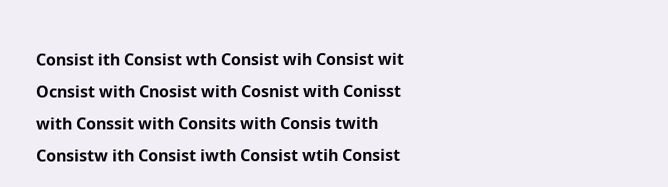Consist ith Consist wth Consist wih Consist wit Ocnsist with Cnosist with Cosnist with Conisst with Conssit with Consits with Consis twith Consistw ith Consist iwth Consist wtih Consist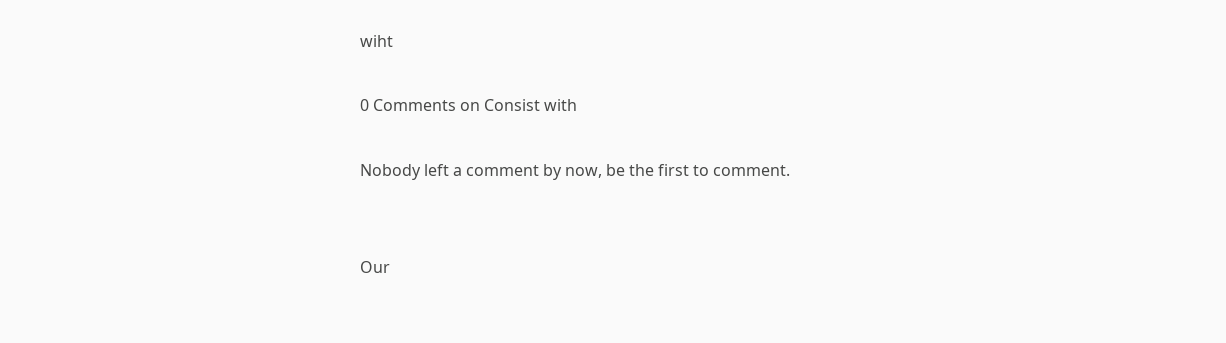wiht

0 Comments on Consist with

Nobody left a comment by now, be the first to comment.


Our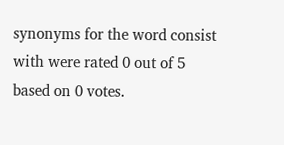synonyms for the word consist with were rated 0 out of 5 based on 0 votes.